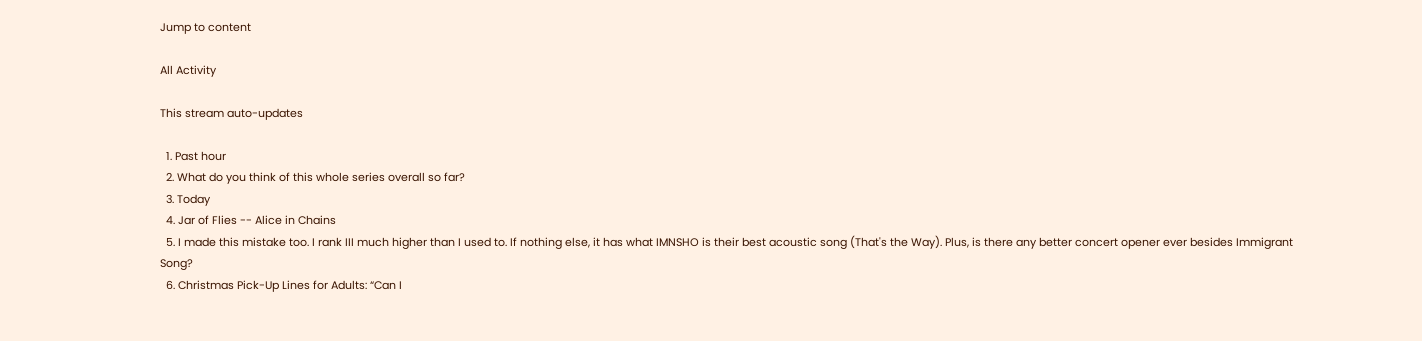Jump to content

All Activity

This stream auto-updates

  1. Past hour
  2. What do you think of this whole series overall so far?
  3. Today
  4. Jar of Flies -- Alice in Chains
  5. I made this mistake too. I rank III much higher than I used to. If nothing else, it has what IMNSHO is their best acoustic song (That's the Way). Plus, is there any better concert opener ever besides Immigrant Song?
  6. Christmas Pick-Up Lines for Adults: “Can I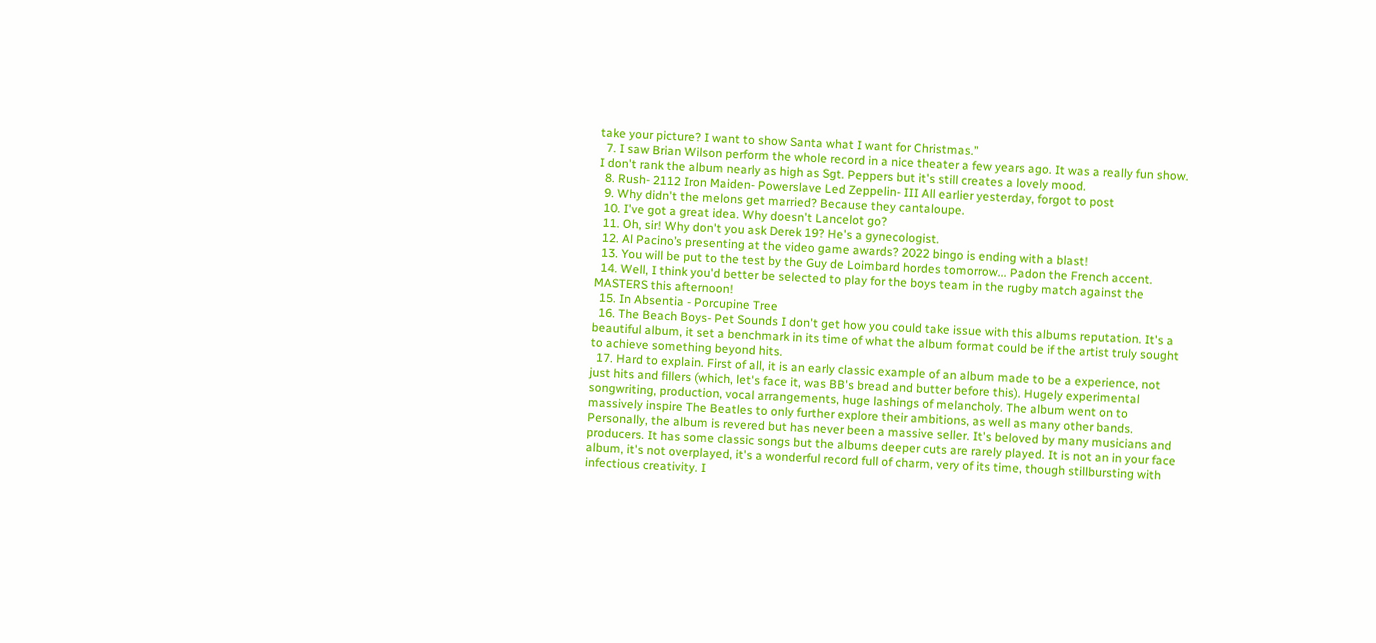take your picture? I want to show Santa what I want for Christmas.”
  7. I saw Brian Wilson perform the whole record in a nice theater a few years ago. It was a really fun show. I don't rank the album nearly as high as Sgt. Peppers but it's still creates a lovely mood.
  8. Rush- 2112 Iron Maiden- Powerslave Led Zeppelin- III All earlier yesterday, forgot to post
  9. Why didn't the melons get married? Because they cantaloupe.
  10. I've got a great idea. Why doesn't Lancelot go?
  11. Oh, sir! Why don't you ask Derek 19? He's a gynecologist.
  12. Al Pacino’s presenting at the video game awards? 2022 bingo is ending with a blast!
  13. You will be put to the test by the Guy de Loimbard hordes tomorrow... Padon the French accent.
  14. Well, I think you'd better be selected to play for the boys team in the rugby match against the MASTERS this afternoon!
  15. In Absentia - Porcupine Tree
  16. The Beach Boys- Pet Sounds I don't get how you could take issue with this albums reputation. It's a beautiful album, it set a benchmark in its time of what the album format could be if the artist truly sought to achieve something beyond hits.
  17. Hard to explain. First of all, it is an early classic example of an album made to be a experience, not just hits and fillers (which, let's face it, was BB's bread and butter before this). Hugely experimental songwriting, production, vocal arrangements, huge lashings of melancholy. The album went on to massively inspire The Beatles to only further explore their ambitions, as well as many other bands. Personally, the album is revered but has never been a massive seller. It's beloved by many musicians and producers. It has some classic songs but the albums deeper cuts are rarely played. It is not an in your face album, it's not overplayed, it's a wonderful record full of charm, very of its time, though stillbursting with infectious creativity. I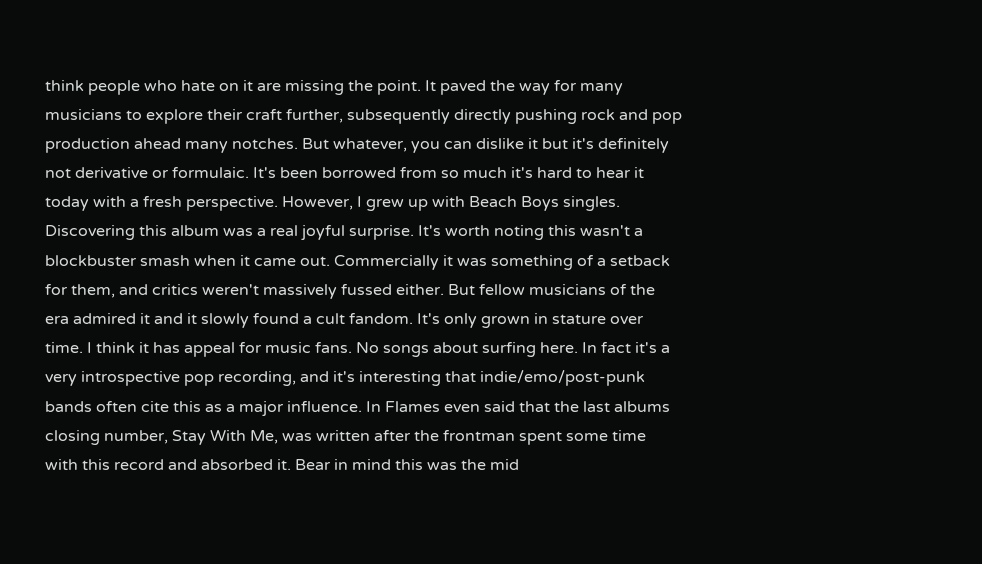think people who hate on it are missing the point. It paved the way for many musicians to explore their craft further, subsequently directly pushing rock and pop production ahead many notches. But whatever, you can dislike it but it's definitely not derivative or formulaic. It's been borrowed from so much it's hard to hear it today with a fresh perspective. However, I grew up with Beach Boys singles. Discovering this album was a real joyful surprise. It's worth noting this wasn't a blockbuster smash when it came out. Commercially it was something of a setback for them, and critics weren't massively fussed either. But fellow musicians of the era admired it and it slowly found a cult fandom. It's only grown in stature over time. I think it has appeal for music fans. No songs about surfing here. In fact it's a very introspective pop recording, and it's interesting that indie/emo/post-punk bands often cite this as a major influence. In Flames even said that the last albums closing number, Stay With Me, was written after the frontman spent some time with this record and absorbed it. Bear in mind this was the mid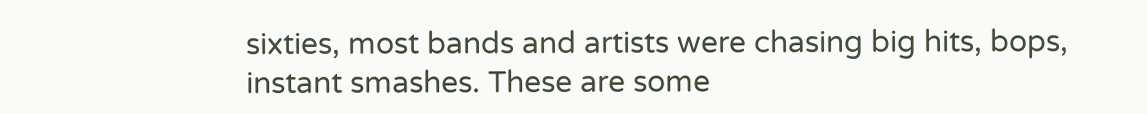sixties, most bands and artists were chasing big hits, bops, instant smashes. These are some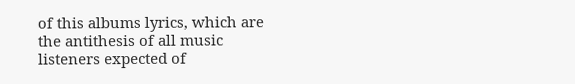of this albums lyrics, which are the antithesis of all music listeners expected of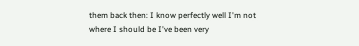them back then: I know perfectly well I'm not where I should be I've been very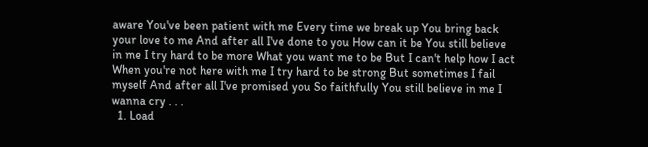aware You've been patient with me Every time we break up You bring back your love to me And after all I've done to you How can it be You still believe in me I try hard to be more What you want me to be But I can't help how I act When you're not here with me I try hard to be strong But sometimes I fail myself And after all I've promised you So faithfully You still believe in me I wanna cry . . .
  1. Load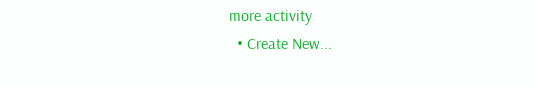more activity
  • Create New...